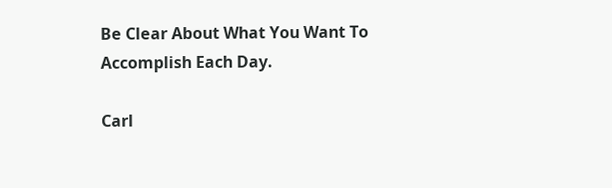Be Clear About What You Want To Accomplish Each Day.

Carl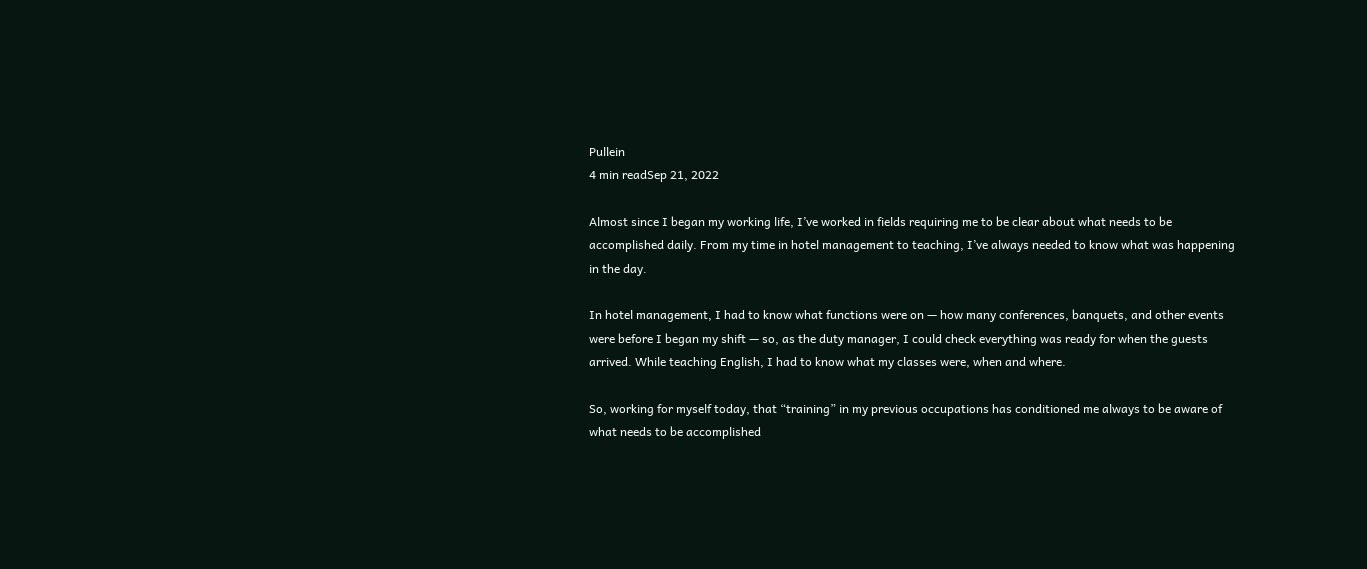Pullein
4 min readSep 21, 2022

Almost since I began my working life, I’ve worked in fields requiring me to be clear about what needs to be accomplished daily. From my time in hotel management to teaching, I’ve always needed to know what was happening in the day.

In hotel management, I had to know what functions were on — how many conferences, banquets, and other events were before I began my shift — so, as the duty manager, I could check everything was ready for when the guests arrived. While teaching English, I had to know what my classes were, when and where.

So, working for myself today, that “training” in my previous occupations has conditioned me always to be aware of what needs to be accomplished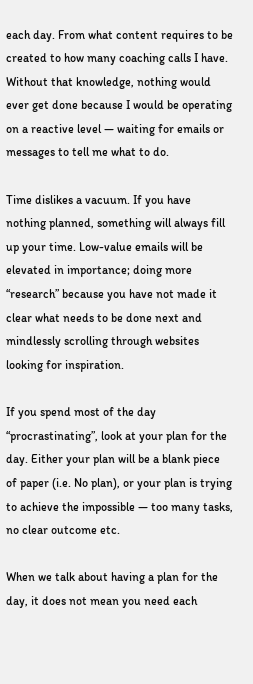each day. From what content requires to be created to how many coaching calls I have. Without that knowledge, nothing would ever get done because I would be operating on a reactive level — waiting for emails or messages to tell me what to do.

Time dislikes a vacuum. If you have nothing planned, something will always fill up your time. Low-value emails will be elevated in importance; doing more “research” because you have not made it clear what needs to be done next and mindlessly scrolling through websites looking for inspiration.

If you spend most of the day “procrastinating”, look at your plan for the day. Either your plan will be a blank piece of paper (i.e. No plan), or your plan is trying to achieve the impossible — too many tasks, no clear outcome etc.

When we talk about having a plan for the day, it does not mean you need each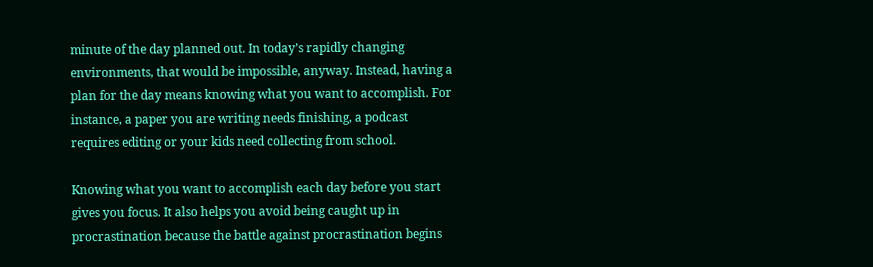minute of the day planned out. In today’s rapidly changing environments, that would be impossible, anyway. Instead, having a plan for the day means knowing what you want to accomplish. For instance, a paper you are writing needs finishing, a podcast requires editing or your kids need collecting from school.

Knowing what you want to accomplish each day before you start gives you focus. It also helps you avoid being caught up in procrastination because the battle against procrastination begins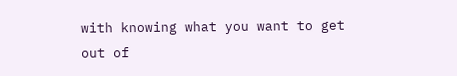with knowing what you want to get out of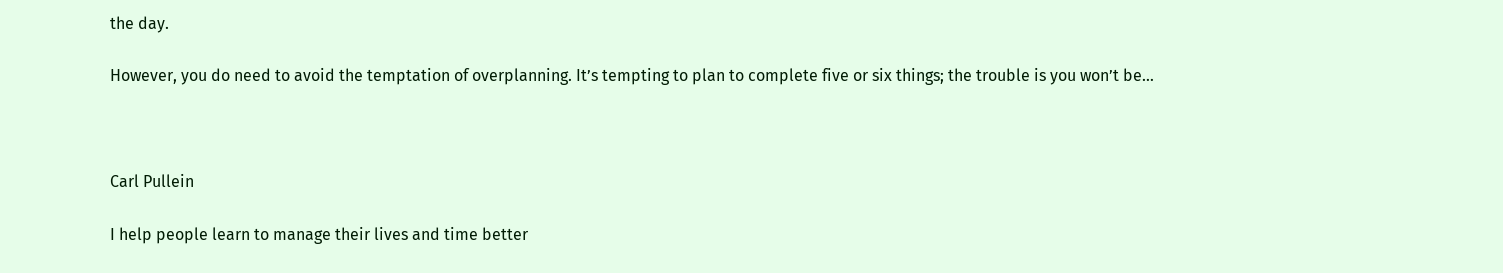the day.

However, you do need to avoid the temptation of overplanning. It’s tempting to plan to complete five or six things; the trouble is you won’t be…



Carl Pullein

I help people learn to manage their lives and time better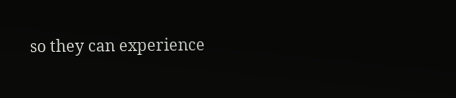so they can experience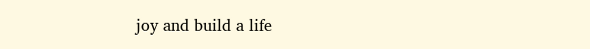joy and build a life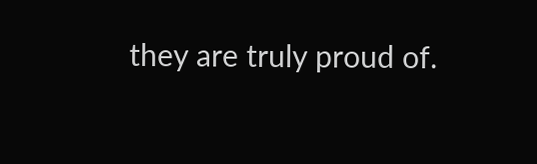they are truly proud of.